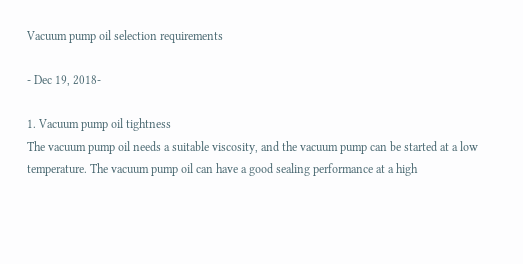Vacuum pump oil selection requirements

- Dec 19, 2018-

1. Vacuum pump oil tightness
The vacuum pump oil needs a suitable viscosity, and the vacuum pump can be started at a low temperature. The vacuum pump oil can have a good sealing performance at a high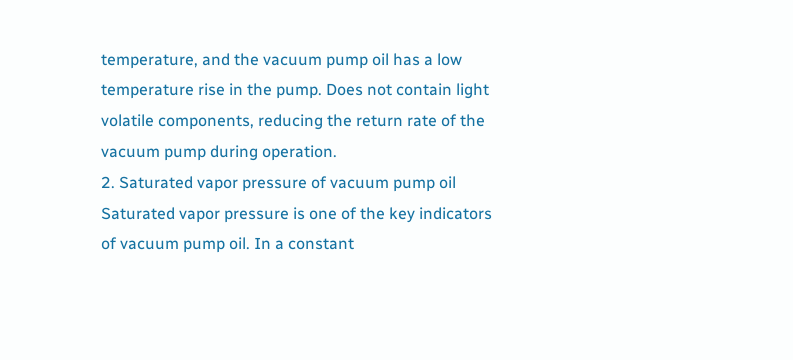temperature, and the vacuum pump oil has a low temperature rise in the pump. Does not contain light volatile components, reducing the return rate of the vacuum pump during operation.
2. Saturated vapor pressure of vacuum pump oil
Saturated vapor pressure is one of the key indicators of vacuum pump oil. In a constant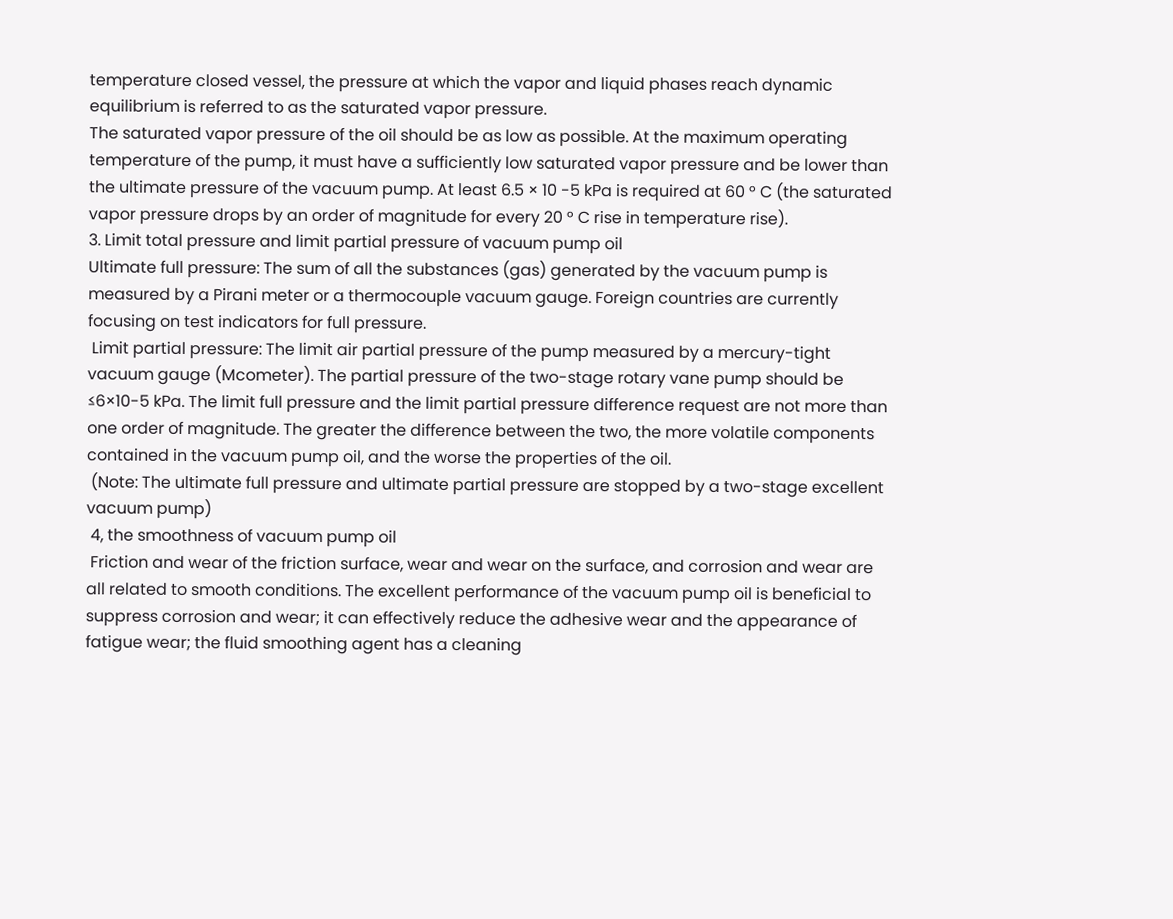temperature closed vessel, the pressure at which the vapor and liquid phases reach dynamic equilibrium is referred to as the saturated vapor pressure.
The saturated vapor pressure of the oil should be as low as possible. At the maximum operating temperature of the pump, it must have a sufficiently low saturated vapor pressure and be lower than the ultimate pressure of the vacuum pump. At least 6.5 × 10 -5 kPa is required at 60 ° C (the saturated vapor pressure drops by an order of magnitude for every 20 ° C rise in temperature rise).
3. Limit total pressure and limit partial pressure of vacuum pump oil
Ultimate full pressure: The sum of all the substances (gas) generated by the vacuum pump is measured by a Pirani meter or a thermocouple vacuum gauge. Foreign countries are currently focusing on test indicators for full pressure.
 Limit partial pressure: The limit air partial pressure of the pump measured by a mercury-tight vacuum gauge (Mcometer). The partial pressure of the two-stage rotary vane pump should be ≤6×10-5 kPa. The limit full pressure and the limit partial pressure difference request are not more than one order of magnitude. The greater the difference between the two, the more volatile components contained in the vacuum pump oil, and the worse the properties of the oil.
 (Note: The ultimate full pressure and ultimate partial pressure are stopped by a two-stage excellent vacuum pump)
 4, the smoothness of vacuum pump oil
 Friction and wear of the friction surface, wear and wear on the surface, and corrosion and wear are all related to smooth conditions. The excellent performance of the vacuum pump oil is beneficial to suppress corrosion and wear; it can effectively reduce the adhesive wear and the appearance of fatigue wear; the fluid smoothing agent has a cleaning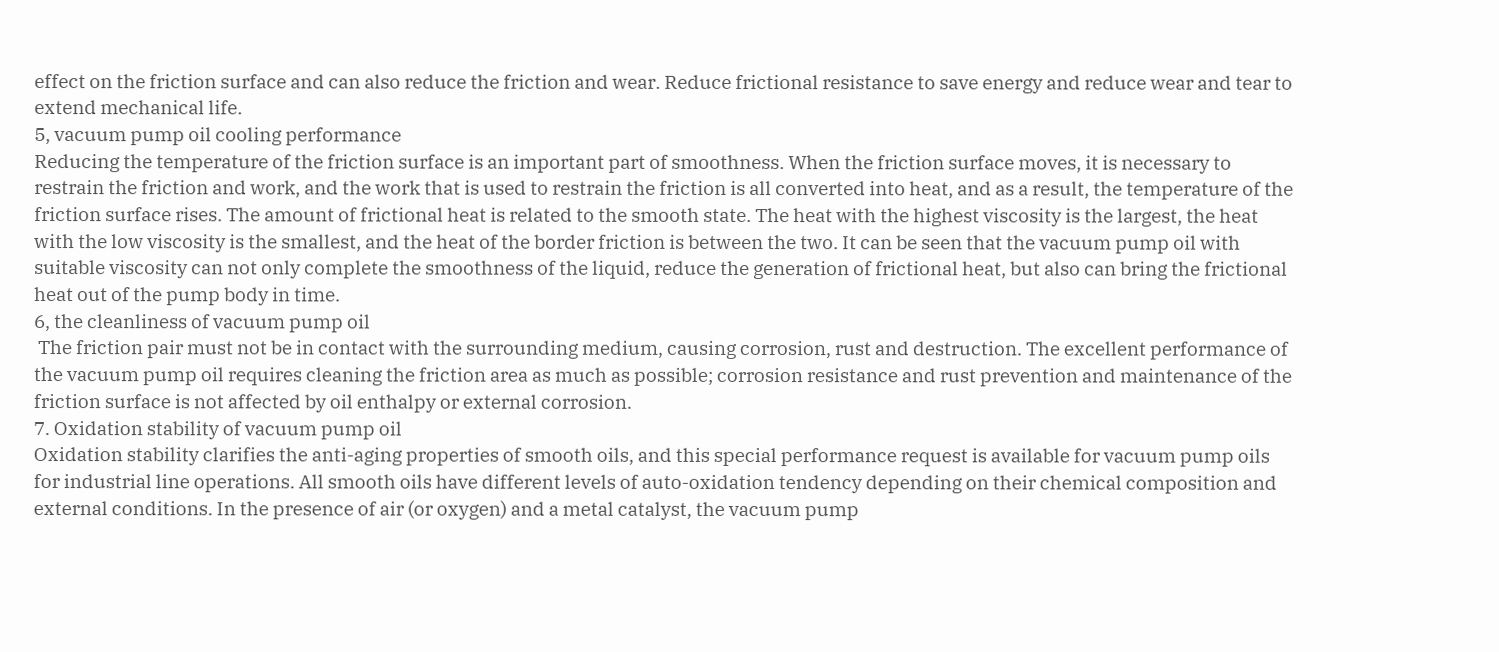effect on the friction surface and can also reduce the friction and wear. Reduce frictional resistance to save energy and reduce wear and tear to extend mechanical life.
5, vacuum pump oil cooling performance
Reducing the temperature of the friction surface is an important part of smoothness. When the friction surface moves, it is necessary to restrain the friction and work, and the work that is used to restrain the friction is all converted into heat, and as a result, the temperature of the friction surface rises. The amount of frictional heat is related to the smooth state. The heat with the highest viscosity is the largest, the heat with the low viscosity is the smallest, and the heat of the border friction is between the two. It can be seen that the vacuum pump oil with suitable viscosity can not only complete the smoothness of the liquid, reduce the generation of frictional heat, but also can bring the frictional heat out of the pump body in time.
6, the cleanliness of vacuum pump oil
 The friction pair must not be in contact with the surrounding medium, causing corrosion, rust and destruction. The excellent performance of the vacuum pump oil requires cleaning the friction area as much as possible; corrosion resistance and rust prevention and maintenance of the friction surface is not affected by oil enthalpy or external corrosion.
7. Oxidation stability of vacuum pump oil
Oxidation stability clarifies the anti-aging properties of smooth oils, and this special performance request is available for vacuum pump oils for industrial line operations. All smooth oils have different levels of auto-oxidation tendency depending on their chemical composition and external conditions. In the presence of air (or oxygen) and a metal catalyst, the vacuum pump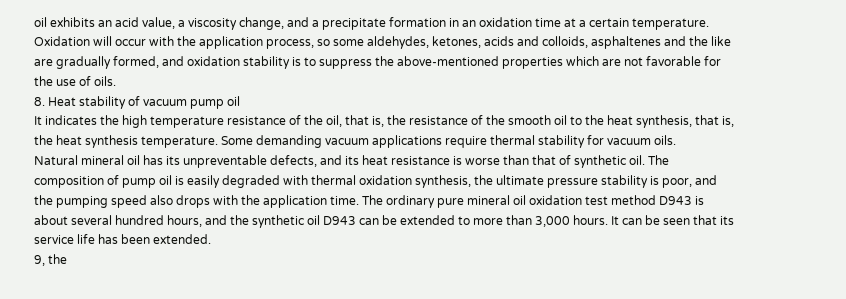oil exhibits an acid value, a viscosity change, and a precipitate formation in an oxidation time at a certain temperature. Oxidation will occur with the application process, so some aldehydes, ketones, acids and colloids, asphaltenes and the like are gradually formed, and oxidation stability is to suppress the above-mentioned properties which are not favorable for the use of oils.
8. Heat stability of vacuum pump oil
It indicates the high temperature resistance of the oil, that is, the resistance of the smooth oil to the heat synthesis, that is, the heat synthesis temperature. Some demanding vacuum applications require thermal stability for vacuum oils.
Natural mineral oil has its unpreventable defects, and its heat resistance is worse than that of synthetic oil. The composition of pump oil is easily degraded with thermal oxidation synthesis, the ultimate pressure stability is poor, and the pumping speed also drops with the application time. The ordinary pure mineral oil oxidation test method D943 is about several hundred hours, and the synthetic oil D943 can be extended to more than 3,000 hours. It can be seen that its service life has been extended.
9, the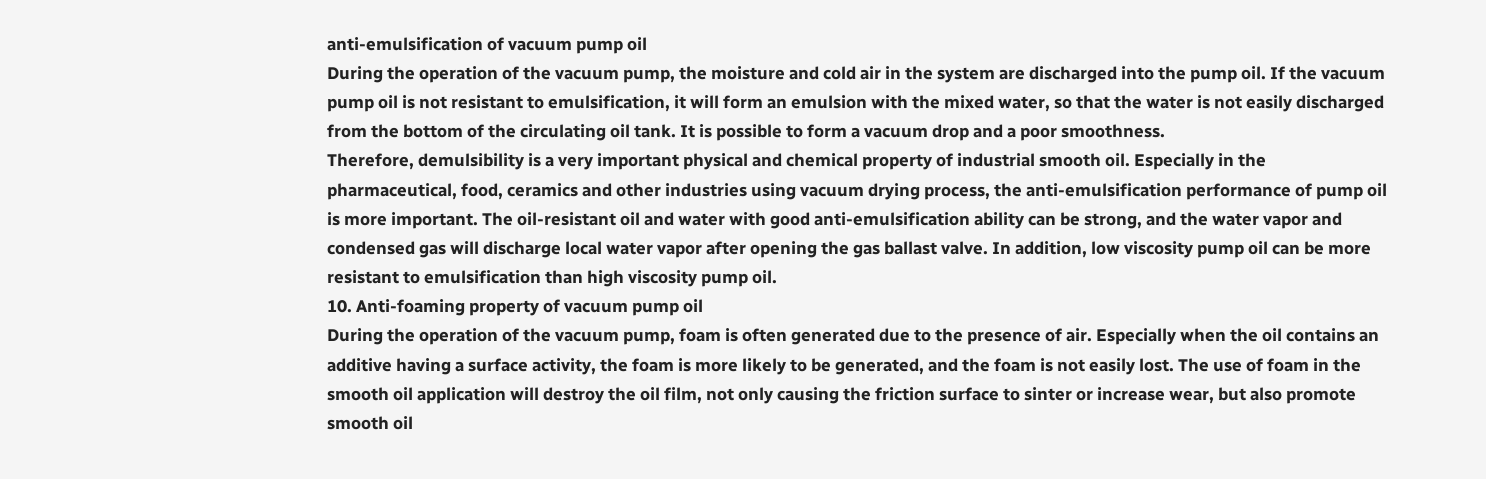anti-emulsification of vacuum pump oil
During the operation of the vacuum pump, the moisture and cold air in the system are discharged into the pump oil. If the vacuum pump oil is not resistant to emulsification, it will form an emulsion with the mixed water, so that the water is not easily discharged from the bottom of the circulating oil tank. It is possible to form a vacuum drop and a poor smoothness.
Therefore, demulsibility is a very important physical and chemical property of industrial smooth oil. Especially in the pharmaceutical, food, ceramics and other industries using vacuum drying process, the anti-emulsification performance of pump oil is more important. The oil-resistant oil and water with good anti-emulsification ability can be strong, and the water vapor and condensed gas will discharge local water vapor after opening the gas ballast valve. In addition, low viscosity pump oil can be more resistant to emulsification than high viscosity pump oil.
10. Anti-foaming property of vacuum pump oil
During the operation of the vacuum pump, foam is often generated due to the presence of air. Especially when the oil contains an additive having a surface activity, the foam is more likely to be generated, and the foam is not easily lost. The use of foam in the smooth oil application will destroy the oil film, not only causing the friction surface to sinter or increase wear, but also promote smooth oil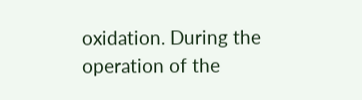oxidation. During the operation of the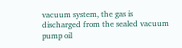vacuum system, the gas is discharged from the sealed vacuum pump oil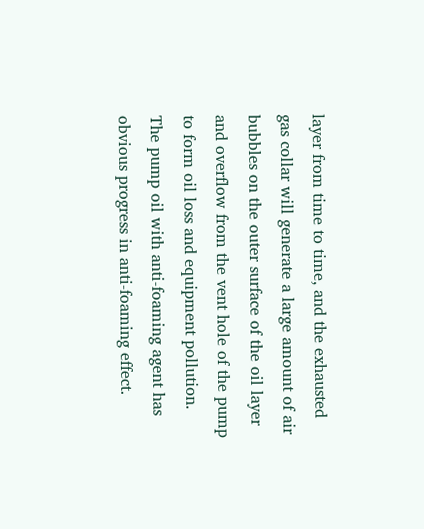layer from time to time, and the exhausted gas collar will generate a large amount of air bubbles on the outer surface of the oil layer and overflow from the vent hole of the pump to form oil loss and equipment pollution. The pump oil with anti-foaming agent has obvious progress in anti-foaming effect.